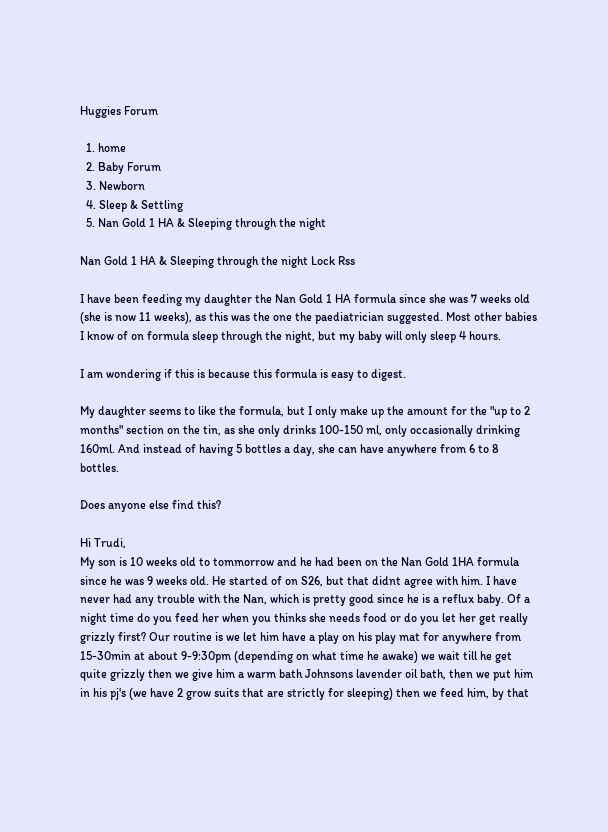Huggies Forum

  1. home
  2. Baby Forum
  3. Newborn
  4. Sleep & Settling
  5. Nan Gold 1 HA & Sleeping through the night

Nan Gold 1 HA & Sleeping through the night Lock Rss

I have been feeding my daughter the Nan Gold 1 HA formula since she was 7 weeks old (she is now 11 weeks), as this was the one the paediatrician suggested. Most other babies I know of on formula sleep through the night, but my baby will only sleep 4 hours.

I am wondering if this is because this formula is easy to digest.

My daughter seems to like the formula, but I only make up the amount for the "up to 2 months" section on the tin, as she only drinks 100-150 ml, only occasionally drinking 160ml. And instead of having 5 bottles a day, she can have anywhere from 6 to 8 bottles.

Does anyone else find this?

Hi Trudi,
My son is 10 weeks old to tommorrow and he had been on the Nan Gold 1HA formula since he was 9 weeks old. He started of on S26, but that didnt agree with him. I have never had any trouble with the Nan, which is pretty good since he is a reflux baby. Of a night time do you feed her when you thinks she needs food or do you let her get really grizzly first? Our routine is we let him have a play on his play mat for anywhere from 15-30min at about 9-9:30pm (depending on what time he awake) we wait till he get quite grizzly then we give him a warm bath Johnsons lavender oil bath, then we put him in his pj's (we have 2 grow suits that are strictly for sleeping) then we feed him, by that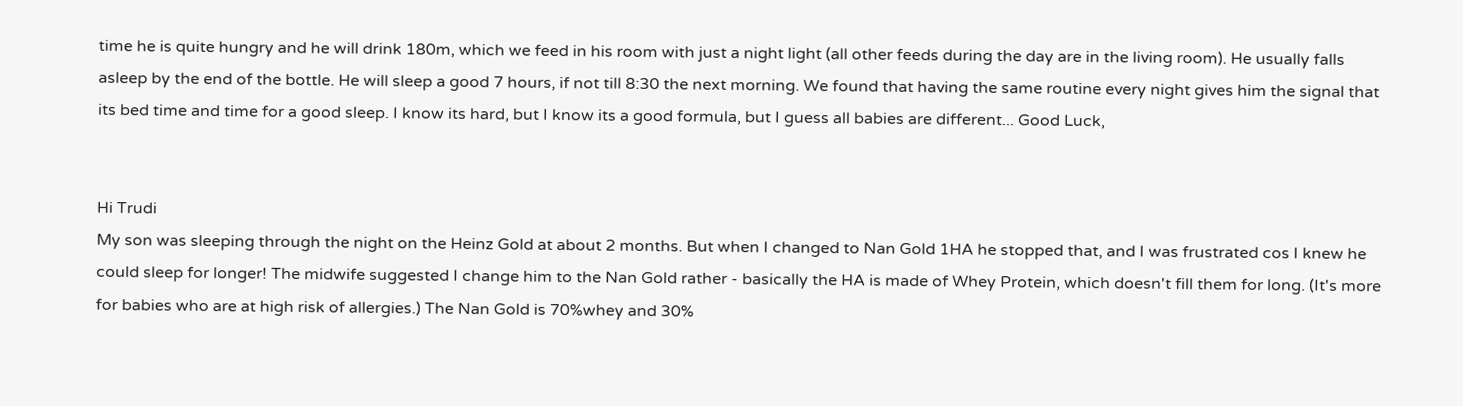time he is quite hungry and he will drink 180m, which we feed in his room with just a night light (all other feeds during the day are in the living room). He usually falls asleep by the end of the bottle. He will sleep a good 7 hours, if not till 8:30 the next morning. We found that having the same routine every night gives him the signal that its bed time and time for a good sleep. I know its hard, but I know its a good formula, but I guess all babies are different... Good Luck,


Hi Trudi
My son was sleeping through the night on the Heinz Gold at about 2 months. But when I changed to Nan Gold 1HA he stopped that, and I was frustrated cos I knew he could sleep for longer! The midwife suggested I change him to the Nan Gold rather - basically the HA is made of Whey Protein, which doesn't fill them for long. (It's more for babies who are at high risk of allergies.) The Nan Gold is 70%whey and 30%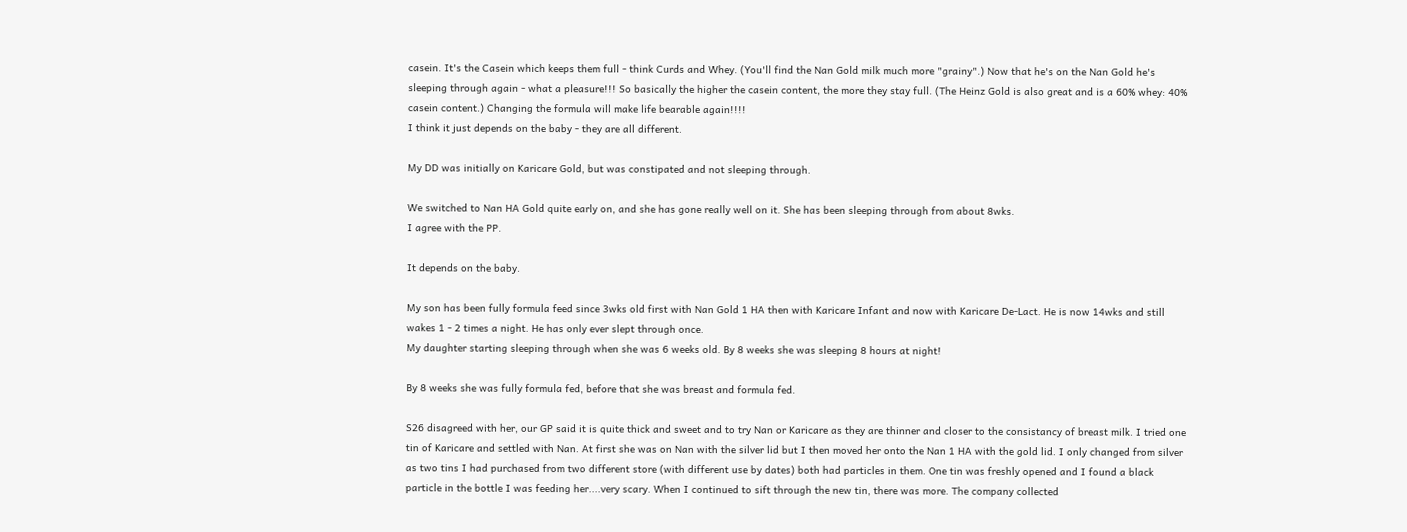casein. It's the Casein which keeps them full - think Curds and Whey. (You'll find the Nan Gold milk much more "grainy".) Now that he's on the Nan Gold he's sleeping through again - what a pleasure!!! So basically the higher the casein content, the more they stay full. (The Heinz Gold is also great and is a 60% whey: 40% casein content.) Changing the formula will make life bearable again!!!!
I think it just depends on the baby - they are all different.

My DD was initially on Karicare Gold, but was constipated and not sleeping through.

We switched to Nan HA Gold quite early on, and she has gone really well on it. She has been sleeping through from about 8wks.
I agree with the PP.

It depends on the baby.

My son has been fully formula feed since 3wks old first with Nan Gold 1 HA then with Karicare Infant and now with Karicare De-Lact. He is now 14wks and still wakes 1 - 2 times a night. He has only ever slept through once.
My daughter starting sleeping through when she was 6 weeks old. By 8 weeks she was sleeping 8 hours at night!

By 8 weeks she was fully formula fed, before that she was breast and formula fed.

S26 disagreed with her, our GP said it is quite thick and sweet and to try Nan or Karicare as they are thinner and closer to the consistancy of breast milk. I tried one tin of Karicare and settled with Nan. At first she was on Nan with the silver lid but I then moved her onto the Nan 1 HA with the gold lid. I only changed from silver as two tins I had purchased from two different store (with different use by dates) both had particles in them. One tin was freshly opened and I found a black particle in the bottle I was feeding her....very scary. When I continued to sift through the new tin, there was more. The company collected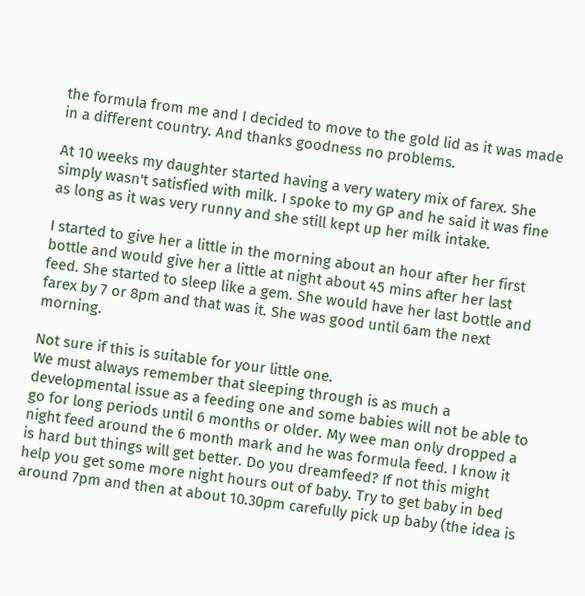the formula from me and I decided to move to the gold lid as it was made in a different country. And thanks goodness no problems.

At 10 weeks my daughter started having a very watery mix of farex. She simply wasn't satisfied with milk. I spoke to my GP and he said it was fine as long as it was very runny and she still kept up her milk intake.

I started to give her a little in the morning about an hour after her first bottle and would give her a little at night about 45 mins after her last feed. She started to sleep like a gem. She would have her last bottle and farex by 7 or 8pm and that was it. She was good until 6am the next morning.

Not sure if this is suitable for your little one.
We must always remember that sleeping through is as much a developmental issue as a feeding one and some babies will not be able to go for long periods until 6 months or older. My wee man only dropped a night feed around the 6 month mark and he was formula feed. I know it is hard but things will get better. Do you dreamfeed? If not this might help you get some more night hours out of baby. Try to get baby in bed around 7pm and then at about 10.30pm carefully pick up baby (the idea is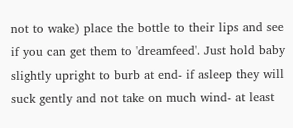not to wake) place the bottle to their lips and see if you can get them to 'dreamfeed'. Just hold baby slightly upright to burb at end- if asleep they will suck gently and not take on much wind- at least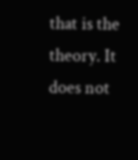that is the theory. It does not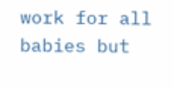work for all babies but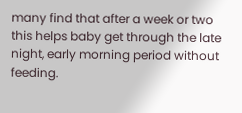many find that after a week or two this helps baby get through the late night, early morning period without feeding.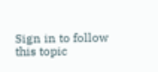Sign in to follow this topic